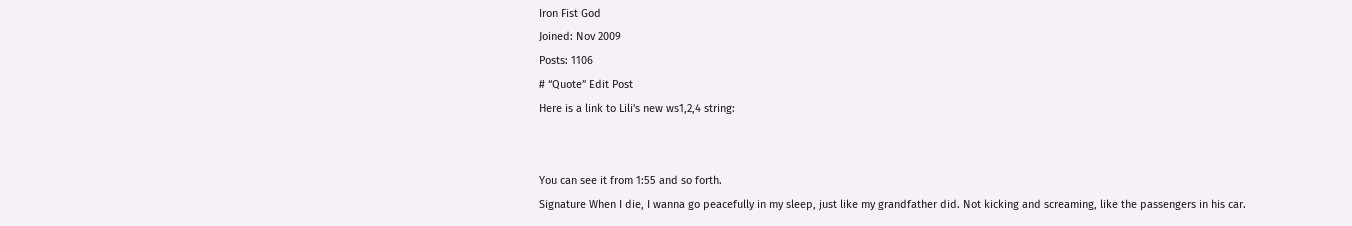Iron Fist God
Joined: Nov 2009
Posts: 1106
# “Quote” Edit Post
Here is a link to Lili's new ws1,2,4 string:


You can see it from 1:55 and so forth.
Signature When I die, I wanna go peacefully in my sleep, just like my grandfather did. Not kicking and screaming, like the passengers in his car.